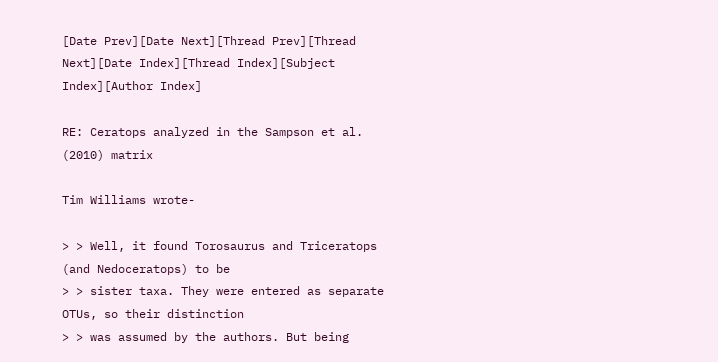[Date Prev][Date Next][Thread Prev][Thread Next][Date Index][Thread Index][Subject Index][Author Index]

RE: Ceratops analyzed in the Sampson et al. (2010) matrix

Tim Williams wrote-

> > Well, it found Torosaurus and Triceratops (and Nedoceratops) to be
> > sister taxa. They were entered as separate OTUs, so their distinction
> > was assumed by the authors. But being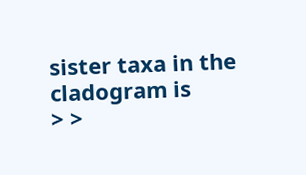sister taxa in the cladogram is
> >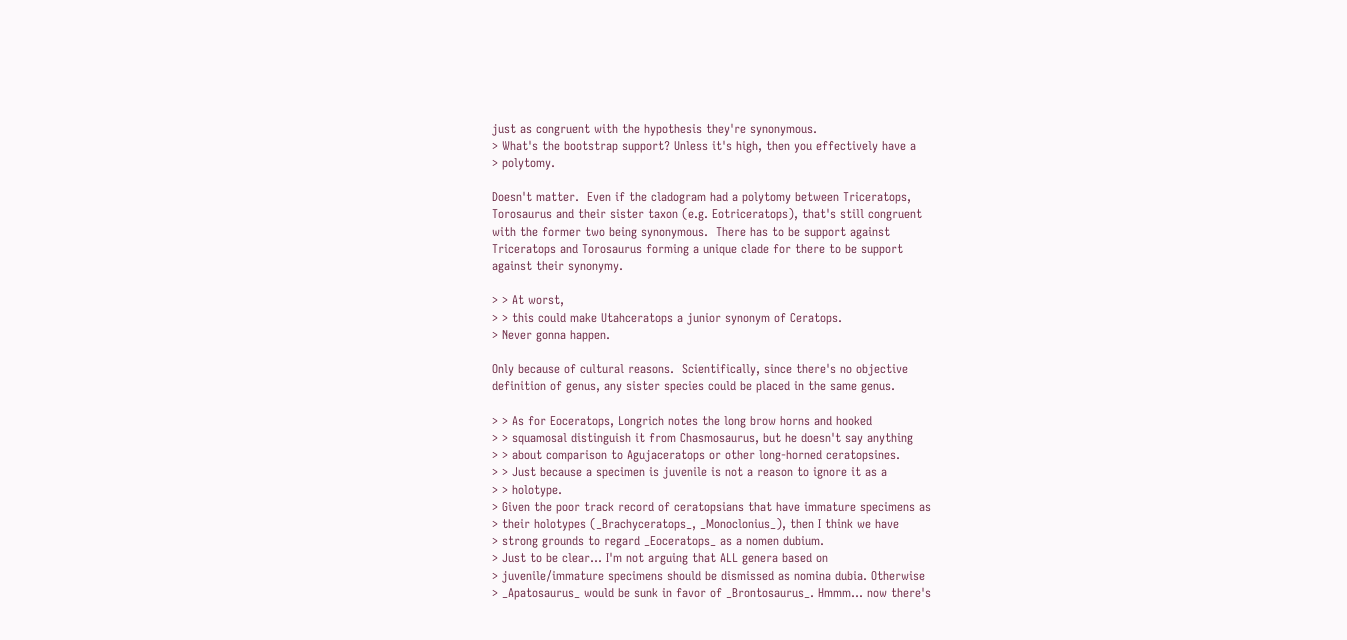just as congruent with the hypothesis they're synonymous.
> What's the bootstrap support? Unless it's high, then you effectively have a
> polytomy.

Doesn't matter.  Even if the cladogram had a polytomy between Triceratops,
Torosaurus and their sister taxon (e.g. Eotriceratops), that's still congruent
with the former two being synonymous.  There has to be support against
Triceratops and Torosaurus forming a unique clade for there to be support
against their synonymy.

> > At worst,
> > this could make Utahceratops a junior synonym of Ceratops.
> Never gonna happen.

Only because of cultural reasons.  Scientifically, since there's no objective
definition of genus, any sister species could be placed in the same genus.

> > As for Eoceratops, Longrich notes the long brow horns and hooked
> > squamosal distinguish it from Chasmosaurus, but he doesn't say anything
> > about comparison to Agujaceratops or other long-horned ceratopsines.
> > Just because a specimen is juvenile is not a reason to ignore it as a
> > holotype.
> Given the poor track record of ceratopsians that have immature specimens as
> their holotypes (_Brachyceratops_, _Monoclonius_), then I think we have
> strong grounds to regard _Eoceratops_ as a nomen dubium.
> Just to be clear... I'm not arguing that ALL genera based on
> juvenile/immature specimens should be dismissed as nomina dubia. Otherwise
> _Apatosaurus_ would be sunk in favor of _Brontosaurus_. Hmmm... now there's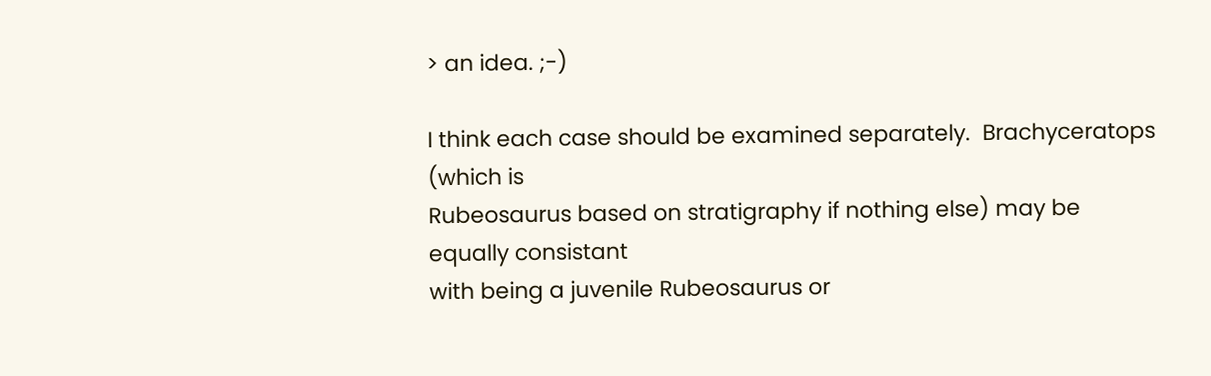> an idea. ;-)

I think each case should be examined separately.  Brachyceratops (which is
Rubeosaurus based on stratigraphy if nothing else) may be equally consistant
with being a juvenile Rubeosaurus or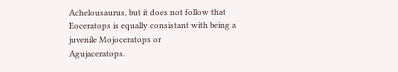Achelousaurus, but it does not follow that
Eoceratops is equally consistant with being a juvenile Mojoceratops or
Agujaceratops.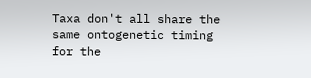Taxa don't all share the same ontogenetic timing for the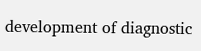development of diagnostic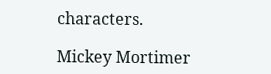characters.

Mickey Mortimer